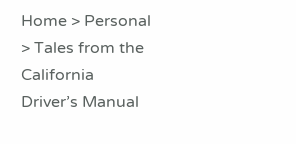Home > Personal > Tales from the California Driver’s Manual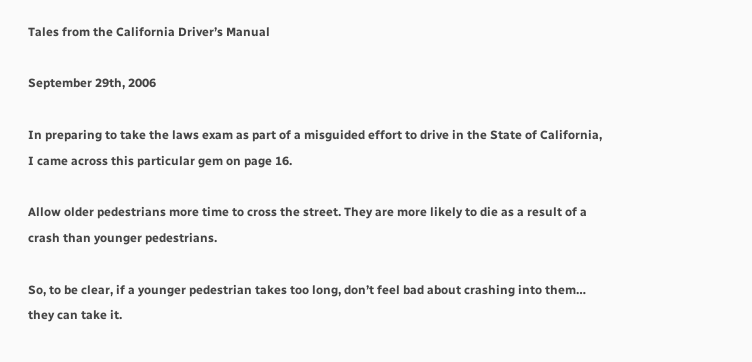Tales from the California Driver’s Manual

September 29th, 2006

In preparing to take the laws exam as part of a misguided effort to drive in the State of California, I came across this particular gem on page 16.

Allow older pedestrians more time to cross the street. They are more likely to die as a result of a crash than younger pedestrians.

So, to be clear, if a younger pedestrian takes too long, don’t feel bad about crashing into them… they can take it.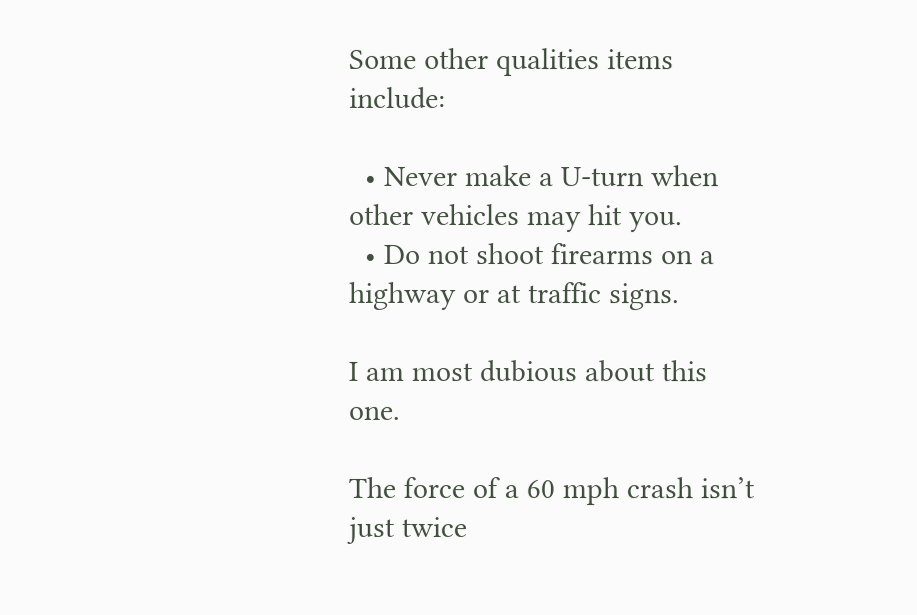Some other qualities items include:

  • Never make a U-turn when other vehicles may hit you.
  • Do not shoot firearms on a highway or at traffic signs.

I am most dubious about this one.

The force of a 60 mph crash isn’t just twice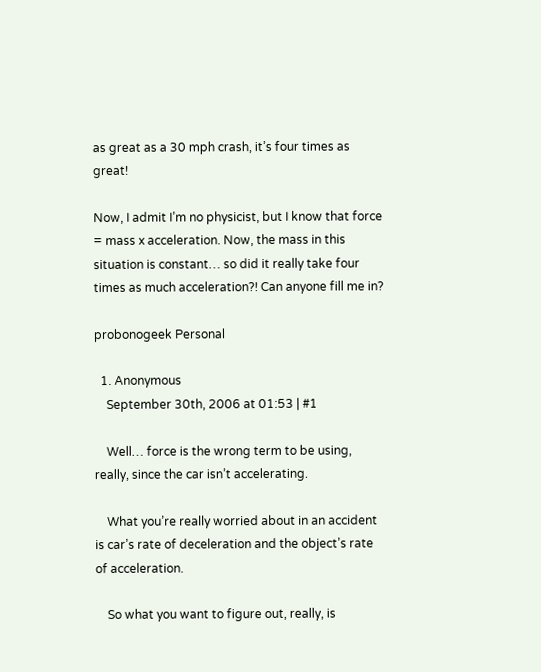as great as a 30 mph crash, it’s four times as great!

Now, I admit I’m no physicist, but I know that force = mass x acceleration. Now, the mass in this situation is constant… so did it really take four times as much acceleration?! Can anyone fill me in?

probonogeek Personal

  1. Anonymous
    September 30th, 2006 at 01:53 | #1

    Well… force is the wrong term to be using, really, since the car isn’t accelerating.

    What you’re really worried about in an accident is car’s rate of deceleration and the object’s rate of acceleration.

    So what you want to figure out, really, is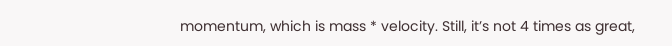momentum, which is mass * velocity. Still, it’s not 4 times as great,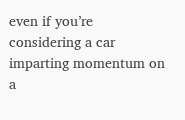even if you’re considering a car imparting momentum on a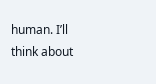human. I’ll think about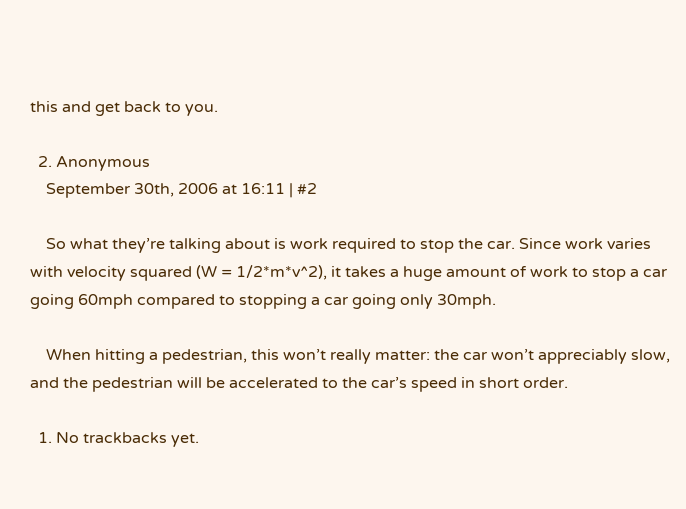this and get back to you.

  2. Anonymous
    September 30th, 2006 at 16:11 | #2

    So what they’re talking about is work required to stop the car. Since work varies with velocity squared (W = 1/2*m*v^2), it takes a huge amount of work to stop a car going 60mph compared to stopping a car going only 30mph.

    When hitting a pedestrian, this won’t really matter: the car won’t appreciably slow, and the pedestrian will be accelerated to the car’s speed in short order.

  1. No trackbacks yet.